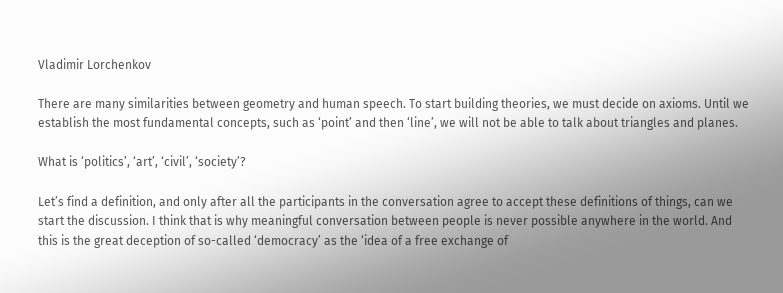Vladimir Lorchenkov

There are many similarities between geometry and human speech. To start building theories, we must decide on axioms. Until we establish the most fundamental concepts, such as ‘point’ and then ‘line’, we will not be able to talk about triangles and planes.

What is ‘politics’, ‘art’, ‘civil’, ‘society’?

Let’s find a definition, and only after all the participants in the conversation agree to accept these definitions of things, can we start the discussion. I think that is why meaningful conversation between people is never possible anywhere in the world. And this is the great deception of so-called ‘democracy’ as the ‘idea of a free exchange of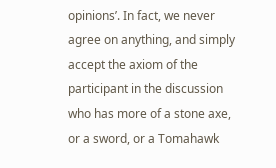opinions’. In fact, we never agree on anything, and simply accept the axiom of the participant in the discussion who has more of a stone axe, or a sword, or a Tomahawk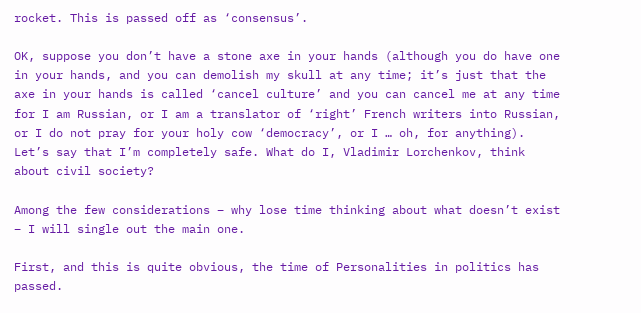rocket. This is passed off as ‘consensus’.

OK, suppose you don’t have a stone axe in your hands (although you do have one in your hands, and you can demolish my skull at any time; it’s just that the axe in your hands is called ‘cancel culture’ and you can cancel me at any time for I am Russian, or I am a translator of ‘right’ French writers into Russian, or I do not pray for your holy cow ‘democracy’, or I … oh, for anything). Let’s say that I’m completely safe. What do I, Vladimir Lorchenkov, think about civil society?

Among the few considerations – why lose time thinking about what doesn’t exist – I will single out the main one.

First, and this is quite obvious, the time of Personalities in politics has passed.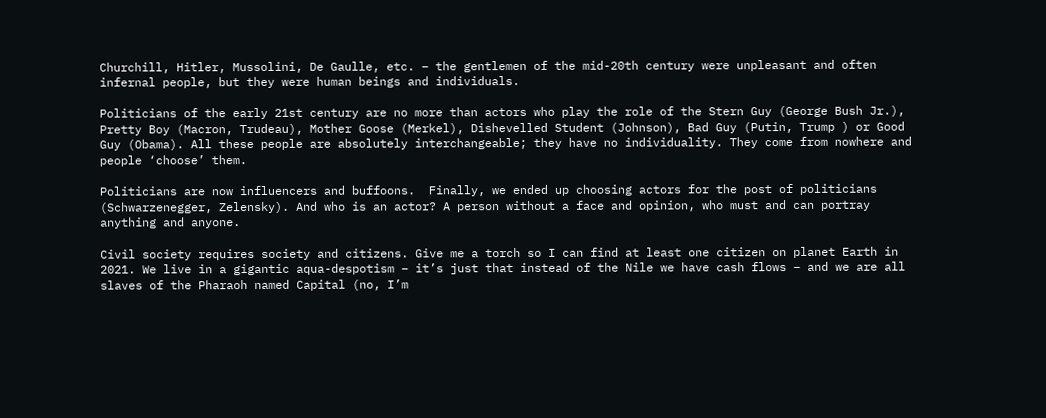Churchill, Hitler, Mussolini, De Gaulle, etc. – the gentlemen of the mid-20th century were unpleasant and often infernal people, but they were human beings and individuals.

Politicians of the early 21st century are no more than actors who play the role of the Stern Guy (George Bush Jr.), Pretty Boy (Macron, Trudeau), Mother Goose (Merkel), Dishevelled Student (Johnson), Bad Guy (Putin, Trump ) or Good Guy (Obama). All these people are absolutely interchangeable; they have no individuality. They come from nowhere and people ‘choose’ them.

Politicians are now influencers and buffoons.  Finally, we ended up choosing actors for the post of politicians (Schwarzenegger, Zelensky). And who is an actor? A person without a face and opinion, who must and can portray anything and anyone.

Civil society requires society and citizens. Give me a torch so I can find at least one citizen on planet Earth in 2021. We live in a gigantic aqua-despotism – it’s just that instead of the Nile we have cash flows – and we are all slaves of the Pharaoh named Capital (no, I’m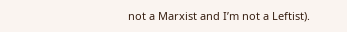not a Marxist and I’m not a Leftist).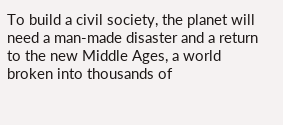To build a civil society, the planet will need a man-made disaster and a return to the new Middle Ages, a world broken into thousands of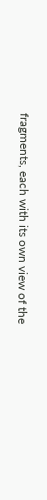fragments, each with its own view of the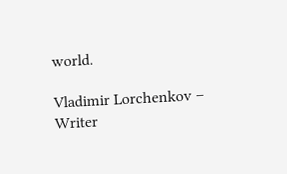world.

Vladimir Lorchenkov – Writer